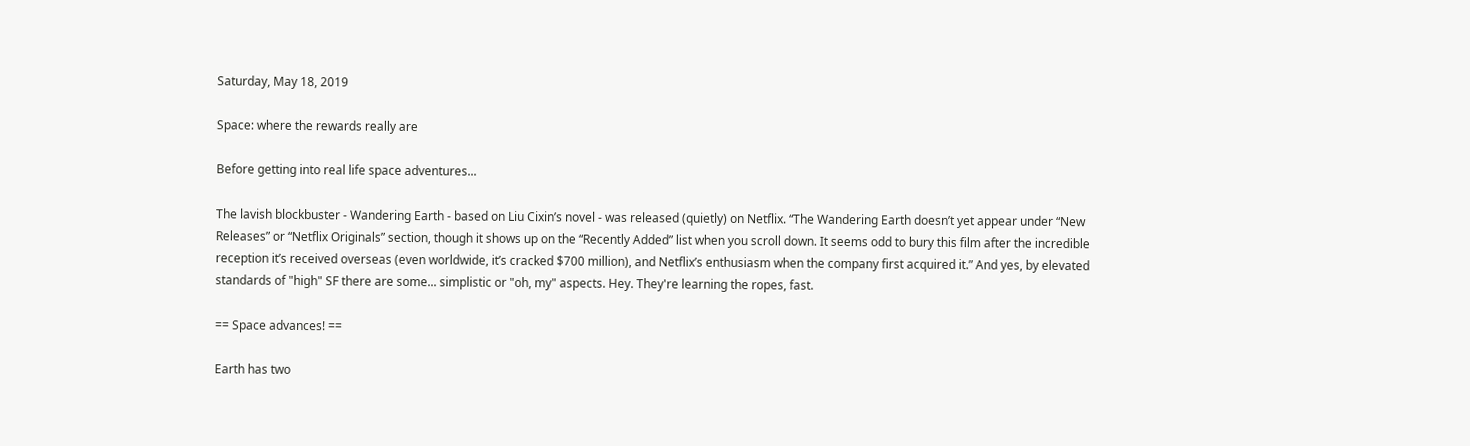Saturday, May 18, 2019

Space: where the rewards really are

Before getting into real life space adventures...

The lavish blockbuster - Wandering Earth - based on Liu Cixin’s novel - was released (quietly) on Netflix. “The Wandering Earth doesn’t yet appear under “New Releases” or “Netflix Originals” section, though it shows up on the “Recently Added” list when you scroll down. It seems odd to bury this film after the incredible reception it’s received overseas (even worldwide, it’s cracked $700 million), and Netflix’s enthusiasm when the company first acquired it.” And yes, by elevated standards of "high" SF there are some... simplistic or "oh, my" aspects. Hey. They're learning the ropes, fast.

== Space advances! ==

Earth has two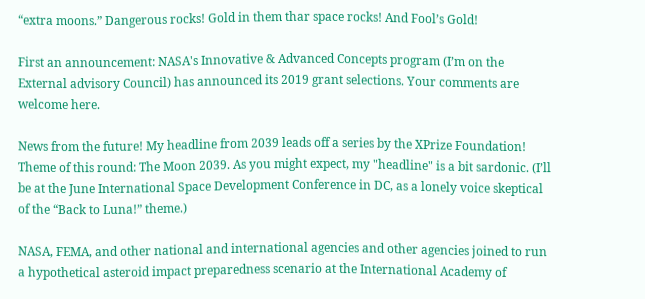“extra moons.” Dangerous rocks! Gold in them thar space rocks! And Fool’s Gold!

First an announcement: NASA's Innovative & Advanced Concepts program (I’m on the External advisory Council) has announced its 2019 grant selections. Your comments are welcome here.

News from the future! My headline from 2039 leads off a series by the XPrize Foundation! Theme of this round: The Moon 2039. As you might expect, my "headline" is a bit sardonic. (I’ll be at the June International Space Development Conference in DC, as a lonely voice skeptical of the “Back to Luna!” theme.)

NASA, FEMA, and other national and international agencies and other agencies joined to run a hypothetical asteroid impact preparedness scenario at the International Academy of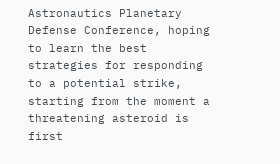Astronautics Planetary Defense Conference, hoping to learn the best strategies for responding to a potential strike, starting from the moment a threatening asteroid is first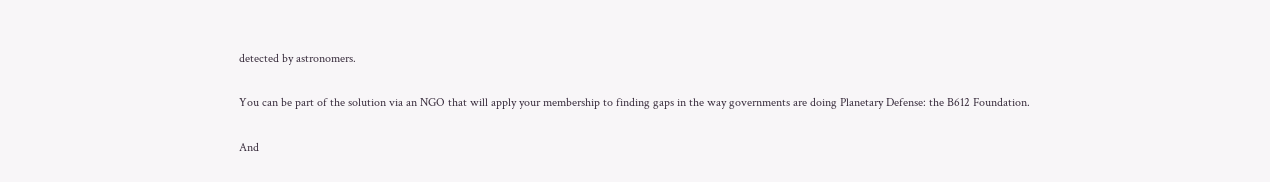detected by astronomers.

You can be part of the solution via an NGO that will apply your membership to finding gaps in the way governments are doing Planetary Defense: the B612 Foundation.

And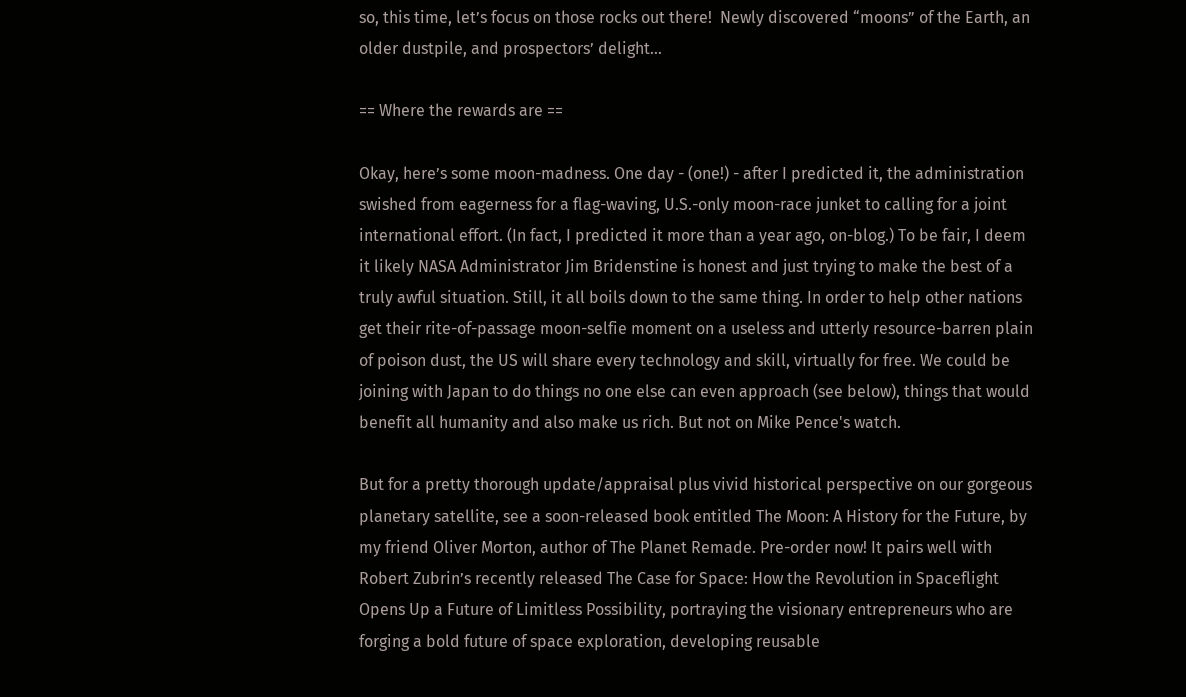so, this time, let’s focus on those rocks out there!  Newly discovered “moons” of the Earth, an older dustpile, and prospectors’ delight…

== Where the rewards are ==

Okay, here’s some moon-madness. One day - (one!) - after I predicted it, the administration swished from eagerness for a flag-waving, U.S.-only moon-race junket to calling for a joint international effort. (In fact, I predicted it more than a year ago, on-blog.) To be fair, I deem it likely NASA Administrator Jim Bridenstine is honest and just trying to make the best of a truly awful situation. Still, it all boils down to the same thing. In order to help other nations get their rite-of-passage moon-selfie moment on a useless and utterly resource-barren plain of poison dust, the US will share every technology and skill, virtually for free. We could be joining with Japan to do things no one else can even approach (see below), things that would benefit all humanity and also make us rich. But not on Mike Pence's watch.

But for a pretty thorough update/appraisal plus vivid historical perspective on our gorgeous planetary satellite, see a soon-released book entitled The Moon: A History for the Future, by my friend Oliver Morton, author of The Planet Remade. Pre-order now! It pairs well with Robert Zubrin’s recently released The Case for Space: How the Revolution in Spaceflight Opens Up a Future of Limitless Possibility, portraying the visionary entrepreneurs who are forging a bold future of space exploration, developing reusable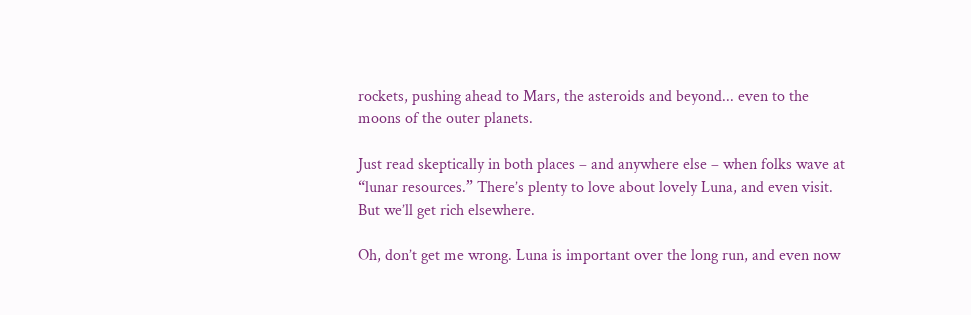rockets, pushing ahead to Mars, the asteroids and beyond... even to the moons of the outer planets.

Just read skeptically in both places – and anywhere else – when folks wave at “lunar resources.” There’s plenty to love about lovely Luna, and even visit. But we’ll get rich elsewhere.

Oh, don’t get me wrong. Luna is important over the long run, and even now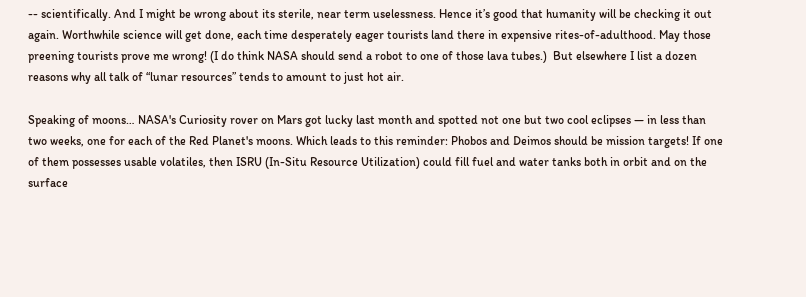-- scientifically. And I might be wrong about its sterile, near term uselessness. Hence it’s good that humanity will be checking it out again. Worthwhile science will get done, each time desperately eager tourists land there in expensive rites-of-adulthood. May those preening tourists prove me wrong! (I do think NASA should send a robot to one of those lava tubes.)  But elsewhere I list a dozen reasons why all talk of “lunar resources” tends to amount to just hot air.

Speaking of moons… NASA's Curiosity rover on Mars got lucky last month and spotted not one but two cool eclipses — in less than two weeks, one for each of the Red Planet's moons. Which leads to this reminder: Phobos and Deimos should be mission targets! If one of them possesses usable volatiles, then ISRU (In-Situ Resource Utilization) could fill fuel and water tanks both in orbit and on the surface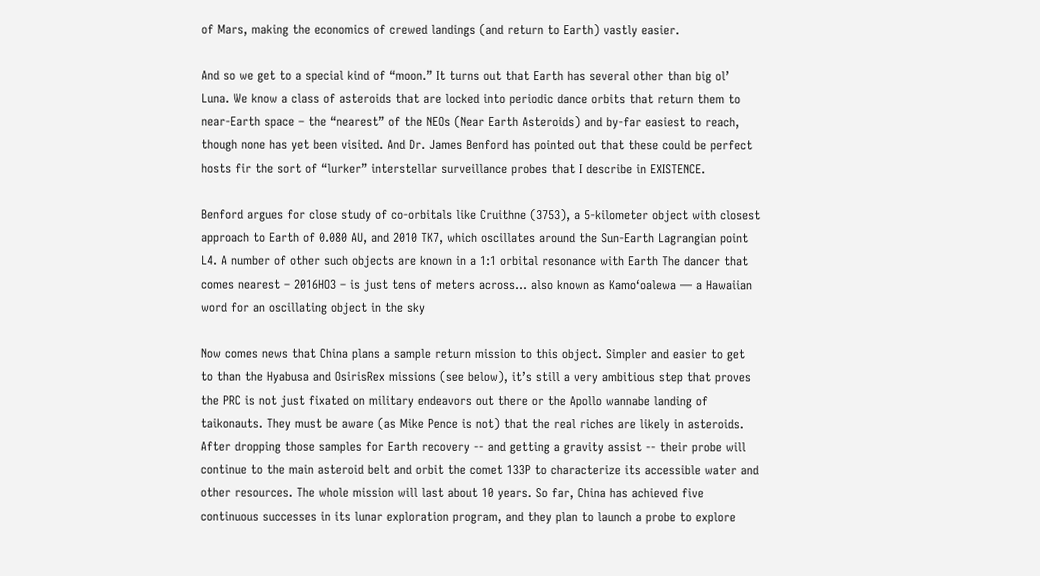of Mars, making the economics of crewed landings (and return to Earth) vastly easier.

And so we get to a special kind of “moon.” It turns out that Earth has several other than big ol’ Luna. We know a class of asteroids that are locked into periodic dance orbits that return them to near-Earth space – the “nearest” of the NEOs (Near Earth Asteroids) and by-far easiest to reach, though none has yet been visited. And Dr. James Benford has pointed out that these could be perfect hosts fir the sort of “lurker” interstellar surveillance probes that I describe in EXISTENCE.

Benford argues for close study of co-orbitals like Cruithne (3753), a 5-kilometer object with closest approach to Earth of 0.080 AU, and 2010 TK7, which oscillates around the Sun-Earth Lagrangian point L4. A number of other such objects are known in a 1:1 orbital resonance with Earth The dancer that comes nearest – 2016HO3 – is just tens of meters across… also known as Kamoʻoalewa — a Hawaiian word for an oscillating object in the sky

Now comes news that China plans a sample return mission to this object. Simpler and easier to get to than the Hyabusa and OsirisRex missions (see below), it’s still a very ambitious step that proves the PRC is not just fixated on military endeavors out there or the Apollo wannabe landing of taikonauts. They must be aware (as Mike Pence is not) that the real riches are likely in asteroids. After dropping those samples for Earth recovery -- and getting a gravity assist -- their probe will continue to the main asteroid belt and orbit the comet 133P to characterize its accessible water and other resources. The whole mission will last about 10 years. So far, China has achieved five continuous successes in its lunar exploration program, and they plan to launch a probe to explore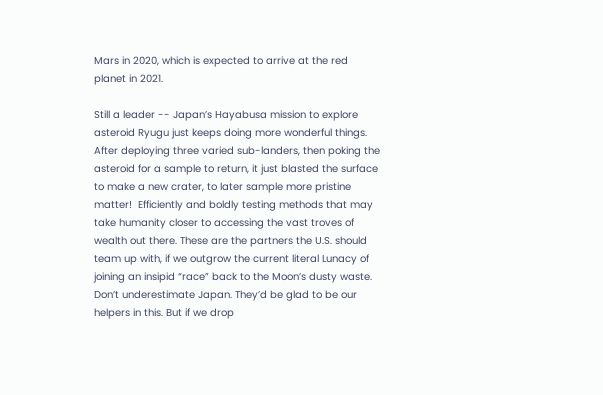Mars in 2020, which is expected to arrive at the red planet in 2021.

Still a leader -- Japan’s Hayabusa mission to explore asteroid Ryugu just keeps doing more wonderful things. After deploying three varied sub-landers, then poking the asteroid for a sample to return, it just blasted the surface to make a new crater, to later sample more pristine matter!  Efficiently and boldly testing methods that may take humanity closer to accessing the vast troves of wealth out there. These are the partners the U.S. should team up with, if we outgrow the current literal Lunacy of joining an insipid “race” back to the Moon’s dusty waste.  Don’t underestimate Japan. They’d be glad to be our helpers in this. But if we drop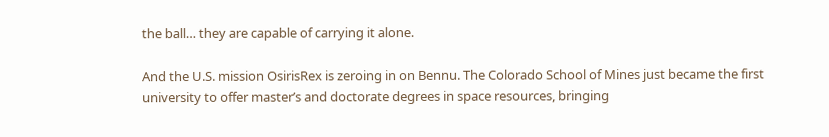the ball… they are capable of carrying it alone.

And the U.S. mission OsirisRex is zeroing in on Bennu. The Colorado School of Mines just became the first university to offer master’s and doctorate degrees in space resources, bringing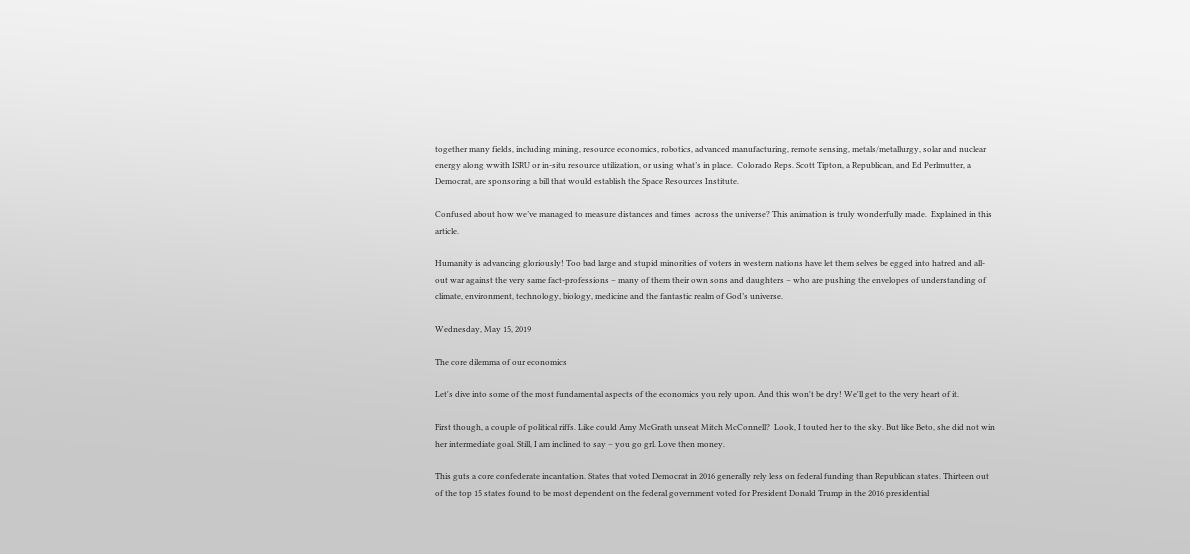together many fields, including mining, resource economics, robotics, advanced manufacturing, remote sensing, metals/metallurgy, solar and nuclear energy along wwith ISRU or in-situ resource utilization, or using what’s in place.  Colorado Reps. Scott Tipton, a Republican, and Ed Perlmutter, a Democrat, are sponsoring a bill that would establish the Space Resources Institute.

Confused about how we’ve managed to measure distances and times  across the universe? This animation is truly wonderfully made.  Explained in this article.

Humanity is advancing gloriously! Too bad large and stupid minorities of voters in western nations have let them selves be egged into hatred and all-out war against the very same fact-professions – many of them their own sons and daughters – who are pushing the envelopes of understanding of climate, environment, technology, biology, medicine and the fantastic realm of God’s universe.

Wednesday, May 15, 2019

The core dilemma of our economics

Let's dive into some of the most fundamental aspects of the economics you rely upon. And this won't be dry! We'll get to the very heart of it.

First though, a couple of political riffs. Like could Amy McGrath unseat Mitch McConnell?  Look, I touted her to the sky. But like Beto, she did not win her intermediate goal. Still, I am inclined to say – you go grl. Love then money.

This guts a core confederate incantation. States that voted Democrat in 2016 generally rely less on federal funding than Republican states. Thirteen out of the top 15 states found to be most dependent on the federal government voted for President Donald Trump in the 2016 presidential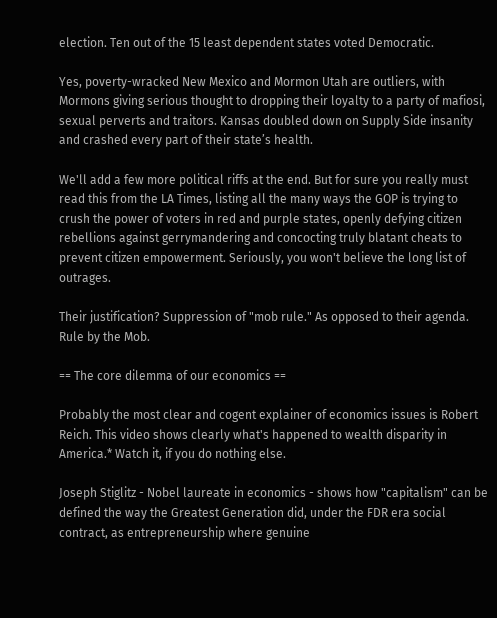election. Ten out of the 15 least dependent states voted Democratic.

Yes, poverty-wracked New Mexico and Mormon Utah are outliers, with Mormons giving serious thought to dropping their loyalty to a party of mafiosi, sexual perverts and traitors. Kansas doubled down on Supply Side insanity and crashed every part of their state’s health.

We'll add a few more political riffs at the end. But for sure you really must read this from the LA Times, listing all the many ways the GOP is trying to crush the power of voters in red and purple states, openly defying citizen rebellions against gerrymandering and concocting truly blatant cheats to prevent citizen empowerment. Seriously, you won't believe the long list of outrages.

Their justification? Suppression of "mob rule." As opposed to their agenda. Rule by the Mob.

== The core dilemma of our economics ==

Probably the most clear and cogent explainer of economics issues is Robert Reich. This video shows clearly what's happened to wealth disparity in America.* Watch it, if you do nothing else.

Joseph Stiglitz - Nobel laureate in economics - shows how "capitalism" can be defined the way the Greatest Generation did, under the FDR era social contract, as entrepreneurship where genuine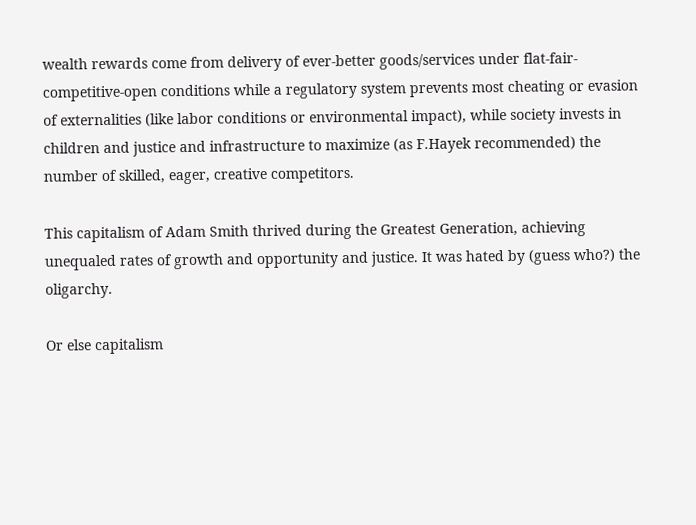wealth rewards come from delivery of ever-better goods/services under flat-fair-competitive-open conditions while a regulatory system prevents most cheating or evasion of externalities (like labor conditions or environmental impact), while society invests in children and justice and infrastructure to maximize (as F.Hayek recommended) the number of skilled, eager, creative competitors.

This capitalism of Adam Smith thrived during the Greatest Generation, achieving unequaled rates of growth and opportunity and justice. It was hated by (guess who?) the oligarchy.

Or else capitalism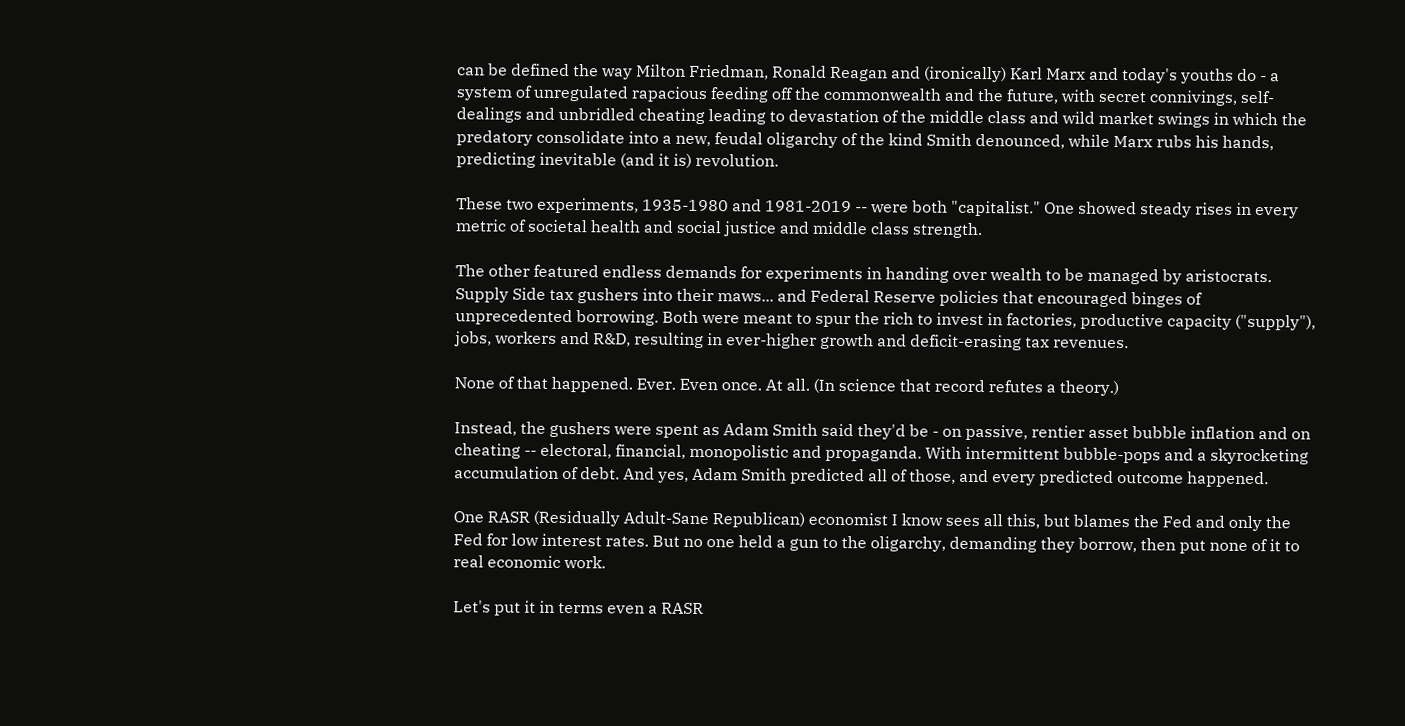can be defined the way Milton Friedman, Ronald Reagan and (ironically) Karl Marx and today's youths do - a system of unregulated rapacious feeding off the commonwealth and the future, with secret connivings, self-dealings and unbridled cheating leading to devastation of the middle class and wild market swings in which the predatory consolidate into a new, feudal oligarchy of the kind Smith denounced, while Marx rubs his hands, predicting inevitable (and it is) revolution.

These two experiments, 1935-1980 and 1981-2019 -- were both "capitalist." One showed steady rises in every metric of societal health and social justice and middle class strength.

The other featured endless demands for experiments in handing over wealth to be managed by aristocrats. Supply Side tax gushers into their maws... and Federal Reserve policies that encouraged binges of unprecedented borrowing. Both were meant to spur the rich to invest in factories, productive capacity ("supply"), jobs, workers and R&D, resulting in ever-higher growth and deficit-erasing tax revenues.

None of that happened. Ever. Even once. At all. (In science that record refutes a theory.)

Instead, the gushers were spent as Adam Smith said they'd be - on passive, rentier asset bubble inflation and on cheating -- electoral, financial, monopolistic and propaganda. With intermittent bubble-pops and a skyrocketing accumulation of debt. And yes, Adam Smith predicted all of those, and every predicted outcome happened.

One RASR (Residually Adult-Sane Republican) economist I know sees all this, but blames the Fed and only the Fed for low interest rates. But no one held a gun to the oligarchy, demanding they borrow, then put none of it to real economic work.

Let's put it in terms even a RASR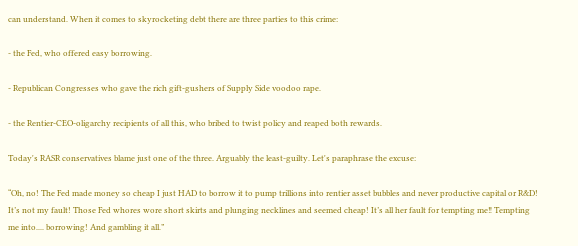can understand. When it comes to skyrocketing debt there are three parties to this crime:

- the Fed, who offered easy borrowing.

- Republican Congresses who gave the rich gift-gushers of Supply Side voodoo rape.

- the Rentier-CEO-oligarchy recipients of all this, who bribed to twist policy and reaped both rewards.

Today's RASR conservatives blame just one of the three. Arguably the least-guilty. Let's paraphrase the excuse:

“Oh, no! The Fed made money so cheap I just HAD to borrow it to pump trillions into rentier asset bubbles and never productive capital or R&D! It’s not my fault! Those Fed whores wore short skirts and plunging necklines and seemed cheap! It’s all her fault for tempting me‼ Tempting me into.... borrowing! And gambling it all.”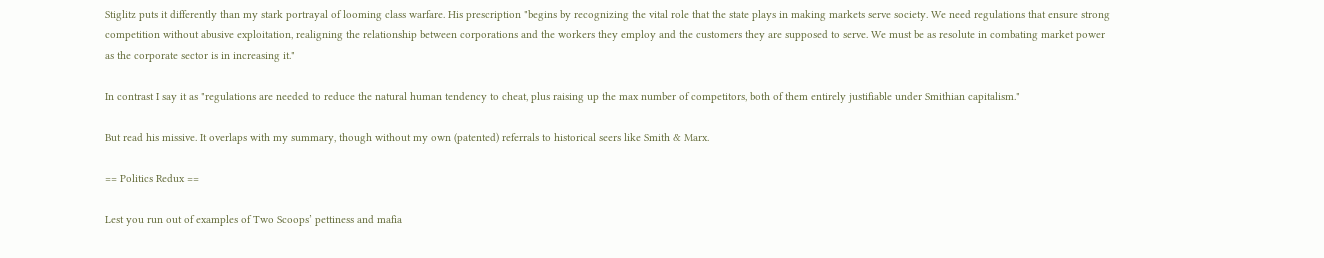Stiglitz puts it differently than my stark portrayal of looming class warfare. His prescription "begins by recognizing the vital role that the state plays in making markets serve society. We need regulations that ensure strong competition without abusive exploitation, realigning the relationship between corporations and the workers they employ and the customers they are supposed to serve. We must be as resolute in combating market power as the corporate sector is in increasing it."

In contrast I say it as "regulations are needed to reduce the natural human tendency to cheat, plus raising up the max number of competitors, both of them entirely justifiable under Smithian capitalism."

But read his missive. It overlaps with my summary, though without my own (patented) referrals to historical seers like Smith & Marx.

== Politics Redux ==

Lest you run out of examples of Two Scoops’ pettiness and mafia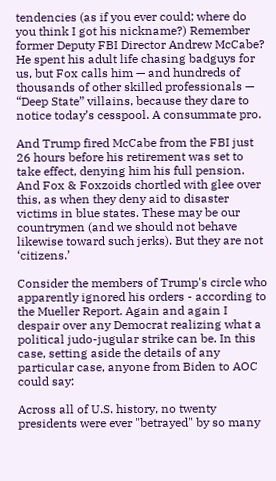tendencies (as if you ever could; where do you think I got his nickname?) Remember former Deputy FBI Director Andrew McCabe? He spent his adult life chasing badguys for us, but Fox calls him — and hundreds of thousands of other skilled professionals — “Deep State” villains, because they dare to notice today’s cesspool. A consummate pro.

And Trump fired McCabe from the FBI just 26 hours before his retirement was set to take effect, denying him his full pension. And Fox & Foxzoids chortled with glee over this, as when they deny aid to disaster victims in blue states. These may be our countrymen (and we should not behave likewise toward such jerks). But they are not ‘citizens.’

Consider the members of Trump's circle who apparently ignored his orders - according to the Mueller Report. Again and again I despair over any Democrat realizing what a political judo-jugular strike can be. In this case, setting aside the details of any particular case, anyone from Biden to AOC could say:

Across all of U.S. history, no twenty presidents were ever "betrayed" by so many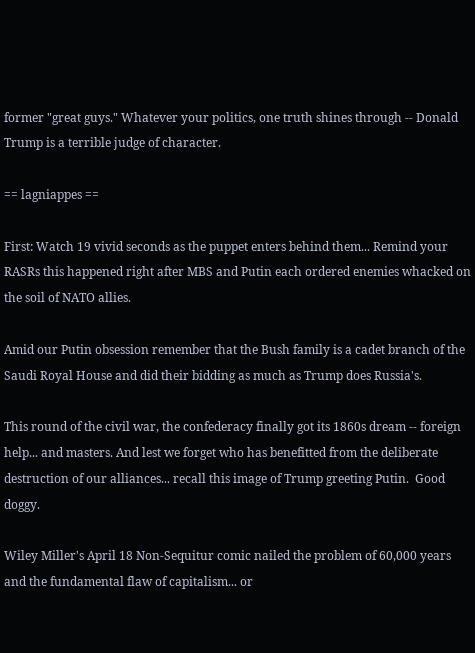former "great guys." Whatever your politics, one truth shines through -- Donald Trump is a terrible judge of character.

== lagniappes ==

First: Watch 19 vivid seconds as the puppet enters behind them... Remind your RASRs this happened right after MBS and Putin each ordered enemies whacked on the soil of NATO allies.

Amid our Putin obsession remember that the Bush family is a cadet branch of the Saudi Royal House and did their bidding as much as Trump does Russia's.

This round of the civil war, the confederacy finally got its 1860s dream -- foreign help... and masters. And lest we forget who has benefitted from the deliberate destruction of our alliances... recall this image of Trump greeting Putin.  Good doggy.

Wiley Miller's April 18 Non-Sequitur comic nailed the problem of 60,000 years and the fundamental flaw of capitalism... or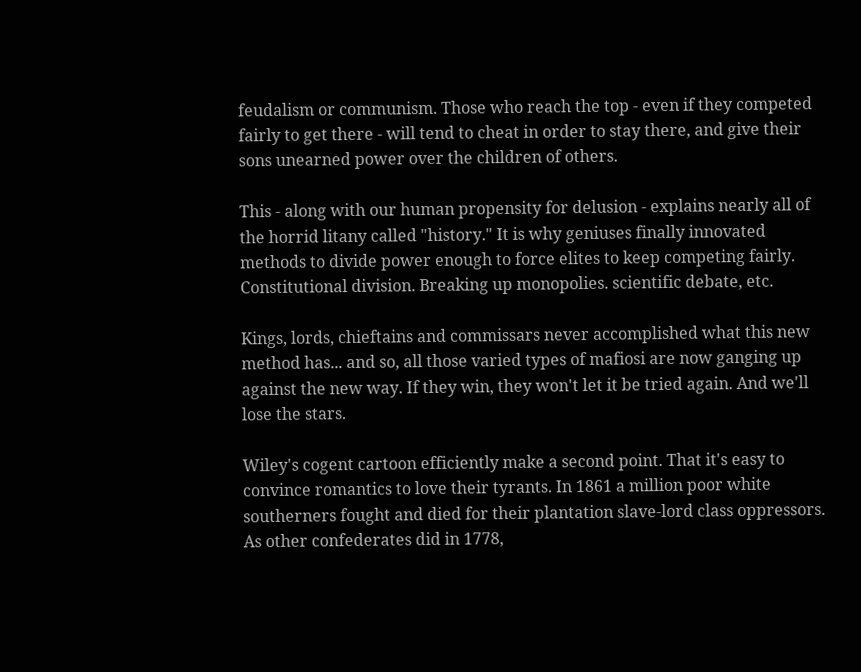feudalism or communism. Those who reach the top - even if they competed fairly to get there - will tend to cheat in order to stay there, and give their sons unearned power over the children of others.

This - along with our human propensity for delusion - explains nearly all of the horrid litany called "history." It is why geniuses finally innovated methods to divide power enough to force elites to keep competing fairly. Constitutional division. Breaking up monopolies. scientific debate, etc.

Kings, lords, chieftains and commissars never accomplished what this new method has... and so, all those varied types of mafiosi are now ganging up against the new way. If they win, they won't let it be tried again. And we'll lose the stars.

Wiley's cogent cartoon efficiently make a second point. That it's easy to convince romantics to love their tyrants. In 1861 a million poor white southerners fought and died for their plantation slave-lord class oppressors. As other confederates did in 1778,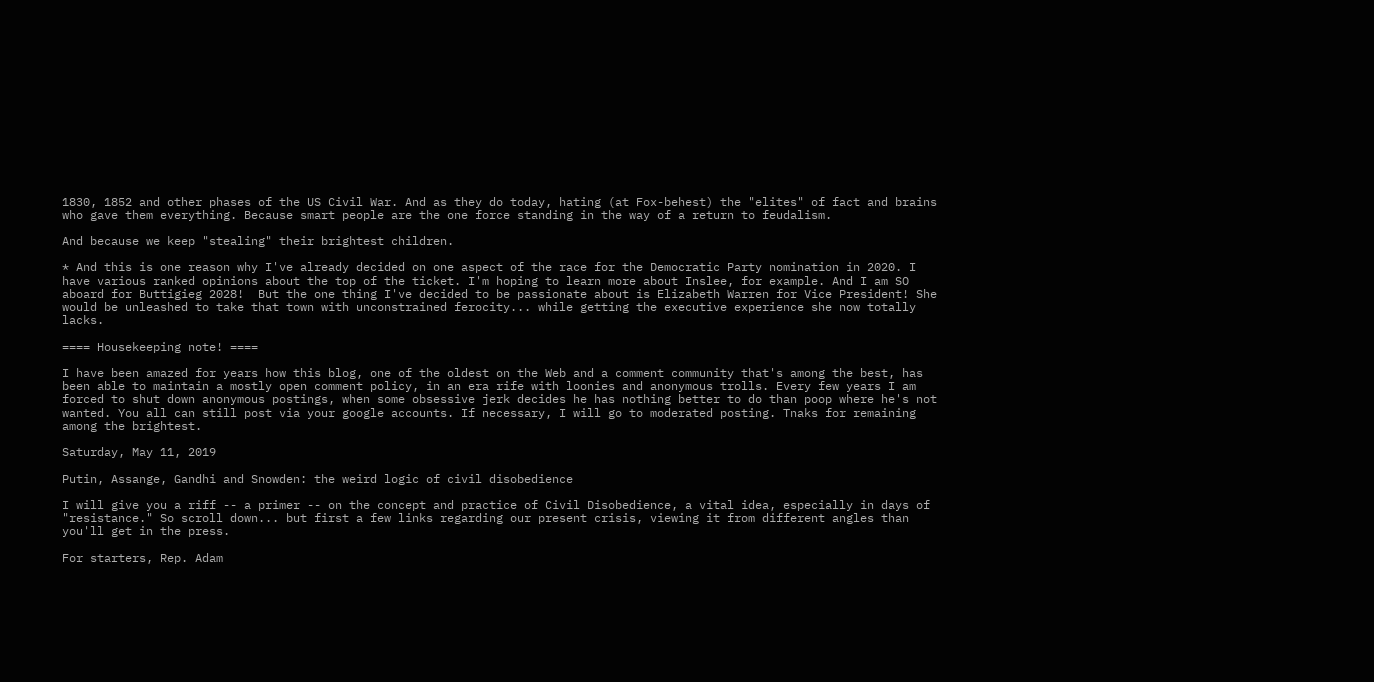1830, 1852 and other phases of the US Civil War. And as they do today, hating (at Fox-behest) the "elites" of fact and brains who gave them everything. Because smart people are the one force standing in the way of a return to feudalism.

And because we keep "stealing" their brightest children.

* And this is one reason why I've already decided on one aspect of the race for the Democratic Party nomination in 2020. I have various ranked opinions about the top of the ticket. I'm hoping to learn more about Inslee, for example. And I am SO aboard for Buttigieg 2028!  But the one thing I've decided to be passionate about is Elizabeth Warren for Vice President! She would be unleashed to take that town with unconstrained ferocity... while getting the executive experience she now totally lacks.

==== Housekeeping note! ====

I have been amazed for years how this blog, one of the oldest on the Web and a comment community that's among the best, has been able to maintain a mostly open comment policy, in an era rife with loonies and anonymous trolls. Every few years I am forced to shut down anonymous postings, when some obsessive jerk decides he has nothing better to do than poop where he's not wanted. You all can still post via your google accounts. If necessary, I will go to moderated posting. Tnaks for remaining among the brightest.

Saturday, May 11, 2019

Putin, Assange, Gandhi and Snowden: the weird logic of civil disobedience

I will give you a riff -- a primer -- on the concept and practice of Civil Disobedience, a vital idea, especially in days of "resistance." So scroll down... but first a few links regarding our present crisis, viewing it from different angles than you'll get in the press.

For starters, Rep. Adam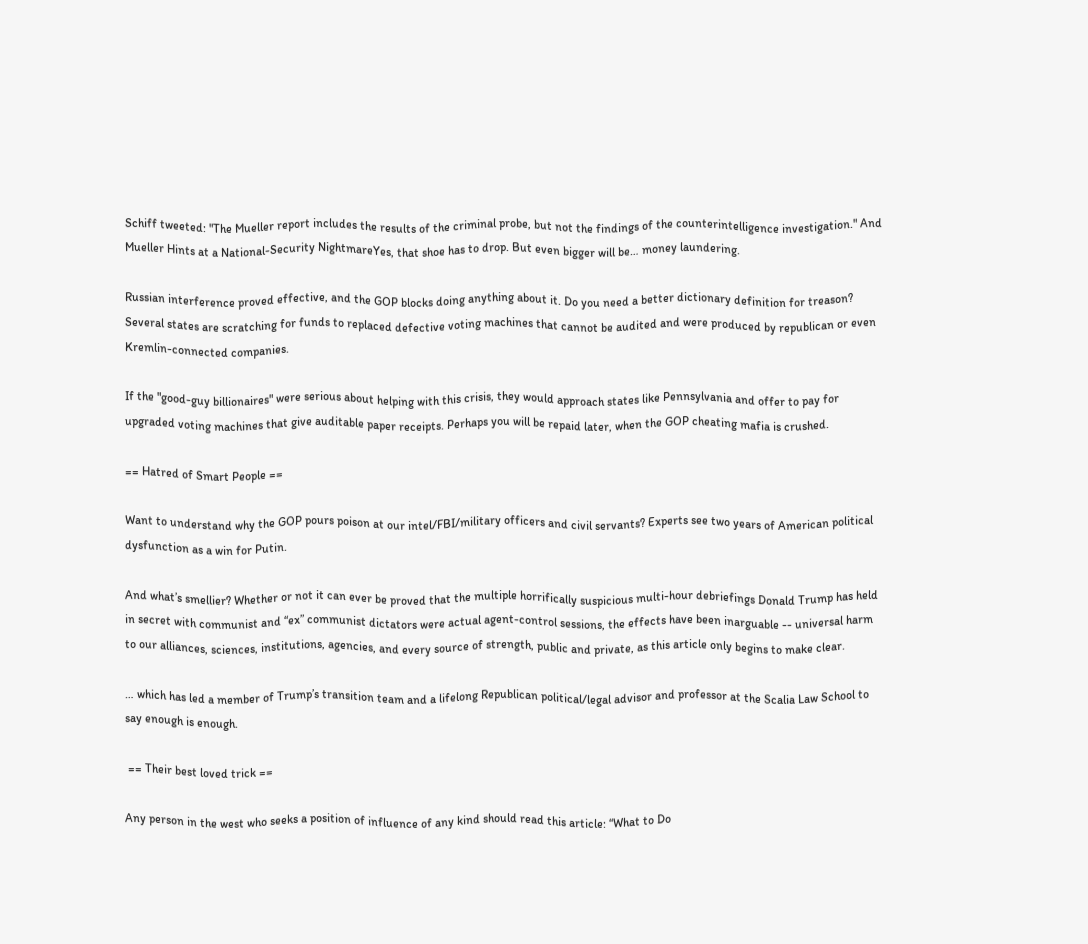Schiff tweeted: "The Mueller report includes the results of the criminal probe, but not the findings of the counterintelligence investigation." And Mueller Hints at a National-Security NightmareYes, that shoe has to drop. But even bigger will be… money laundering.

Russian interference proved effective, and the GOP blocks doing anything about it. Do you need a better dictionary definition for treason? Several states are scratching for funds to replaced defective voting machines that cannot be audited and were produced by republican or even Kremlin-connected companies.

If the "good-guy billionaires" were serious about helping with this crisis, they would approach states like Pennsylvania and offer to pay for upgraded voting machines that give auditable paper receipts. Perhaps you will be repaid later, when the GOP cheating mafia is crushed.

== Hatred of Smart People ==

Want to understand why the GOP pours poison at our intel/FBI/military officers and civil servants? Experts see two years of American political dysfunction as a win for Putin.

And what’s smellier? Whether or not it can ever be proved that the multiple horrifically suspicious multi-hour debriefings Donald Trump has held in secret with communist and “ex” communist dictators were actual agent-control sessions, the effects have been inarguable -- universal harm to our alliances, sciences, institutions, agencies, and every source of strength, public and private, as this article only begins to make clear.

… which has led a member of Trump’s transition team and a lifelong Republican political/legal advisor and professor at the Scalia Law School to say enough is enough.

 == Their best loved trick ==

Any person in the west who seeks a position of influence of any kind should read this article: “What to Do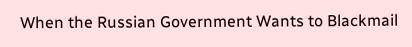When the Russian Government Wants to Blackmail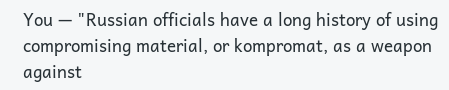You — "Russian officials have a long history of using compromising material, or kompromat, as a weapon against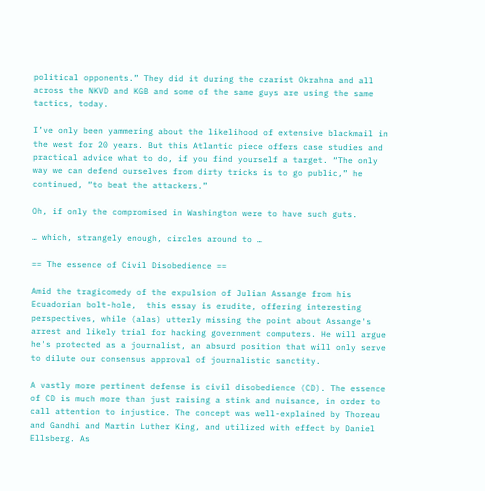political opponents.” They did it during the czarist Okrahna and all across the NKVD and KGB and some of the same guys are using the same tactics, today.

I’ve only been yammering about the likelihood of extensive blackmail in the west for 20 years. But this Atlantic piece offers case studies and practical advice what to do, if you find yourself a target. “The only way we can defend ourselves from dirty tricks is to go public,” he continued, “to beat the attackers.”

Oh, if only the compromised in Washington were to have such guts.

… which, strangely enough, circles around to …

== The essence of Civil Disobedience ==

Amid the tragicomedy of the expulsion of Julian Assange from his Ecuadorian bolt-hole,  this essay is erudite, offering interesting perspectives, while (alas) utterly missing the point about Assange's arrest and likely trial for hacking government computers. He will argue he's protected as a journalist, an absurd position that will only serve to dilute our consensus approval of journalistic sanctity.

A vastly more pertinent defense is civil disobedience (CD). The essence of CD is much more than just raising a stink and nuisance, in order to call attention to injustice. The concept was well-explained by Thoreau and Gandhi and Martin Luther King, and utilized with effect by Daniel Ellsberg. As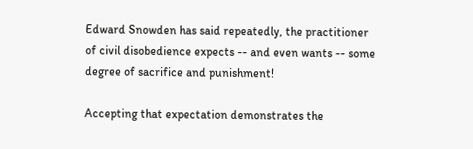Edward Snowden has said repeatedly, the practitioner of civil disobedience expects -- and even wants -- some degree of sacrifice and punishment!

Accepting that expectation demonstrates the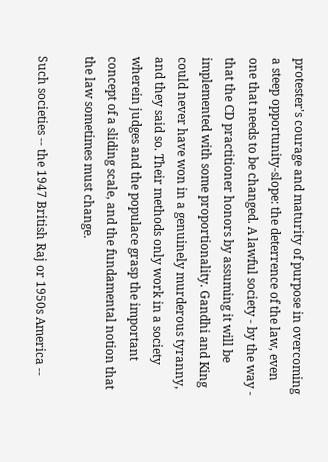protester's courage and maturity of purpose in overcoming a steep opportunity-slope: the deterrence of the law, even one that needs to be changed. A lawful society - by the way - that the CD practitioner honors by assuming it will be implemented with some proportionality. Gandhi and King could never have won in a genuinely murderous tyranny, and they said so. Their methods only work in a society wherein judges and the populace grasp the important concept of a sliding scale, and the fundamental notion that the law sometimes must change.

Such societies -- the 1947 British Raj or 1950s America --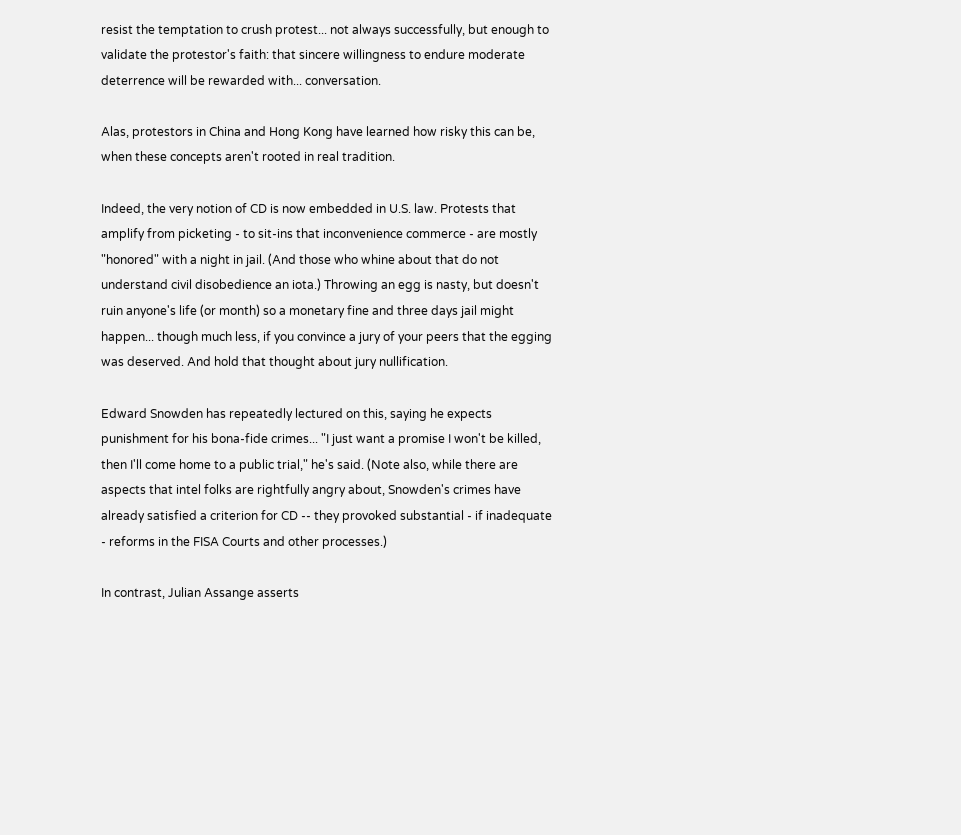resist the temptation to crush protest... not always successfully, but enough to validate the protestor's faith: that sincere willingness to endure moderate deterrence will be rewarded with... conversation.

Alas, protestors in China and Hong Kong have learned how risky this can be, when these concepts aren't rooted in real tradition.

Indeed, the very notion of CD is now embedded in U.S. law. Protests that amplify from picketing - to sit-ins that inconvenience commerce - are mostly "honored" with a night in jail. (And those who whine about that do not understand civil disobedience an iota.) Throwing an egg is nasty, but doesn't ruin anyone's life (or month) so a monetary fine and three days jail might happen... though much less, if you convince a jury of your peers that the egging was deserved. And hold that thought about jury nullification.

Edward Snowden has repeatedly lectured on this, saying he expects punishment for his bona-fide crimes... "I just want a promise I won't be killed, then I'll come home to a public trial," he's said. (Note also, while there are aspects that intel folks are rightfully angry about, Snowden's crimes have already satisfied a criterion for CD -- they provoked substantial - if inadequate - reforms in the FISA Courts and other processes.)

In contrast, Julian Assange asserts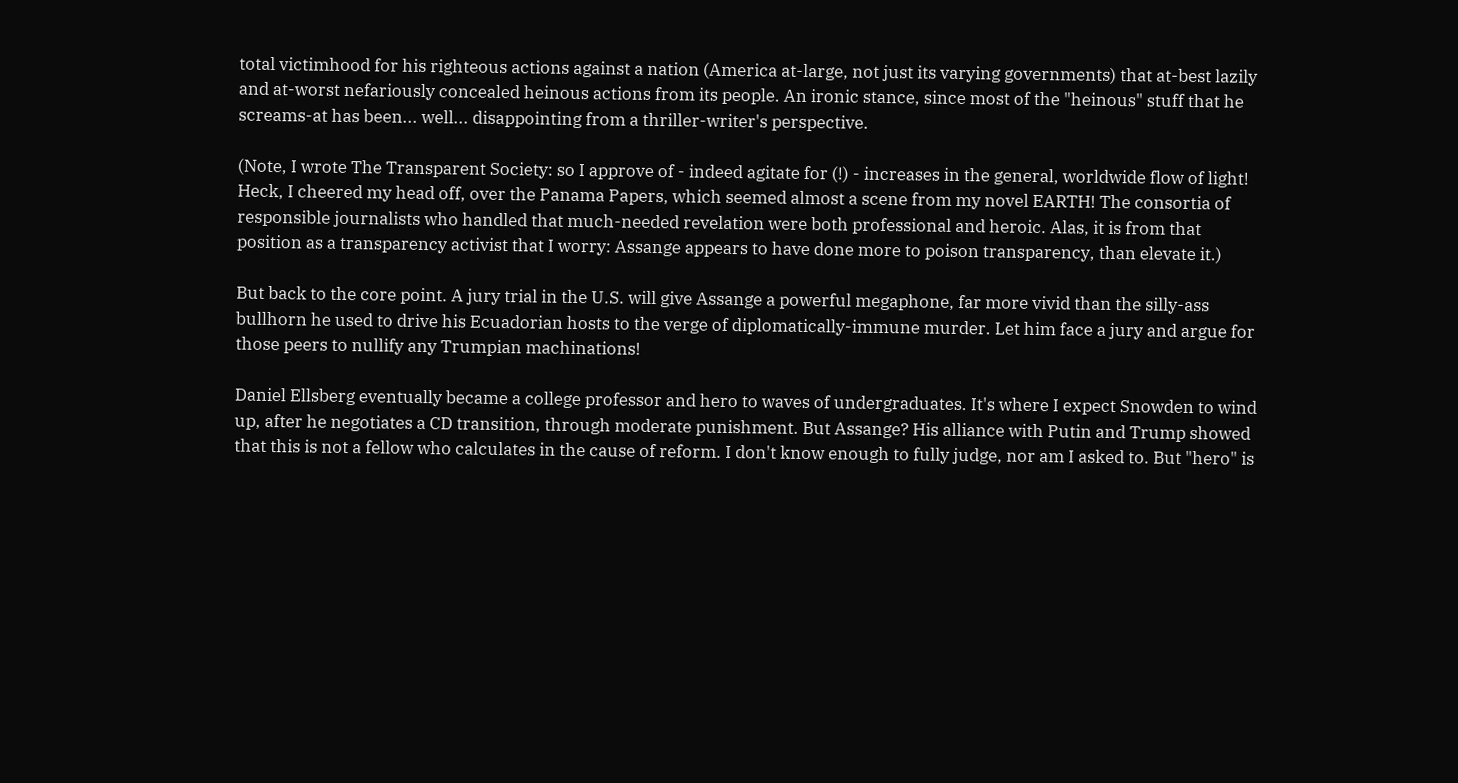total victimhood for his righteous actions against a nation (America at-large, not just its varying governments) that at-best lazily and at-worst nefariously concealed heinous actions from its people. An ironic stance, since most of the "heinous" stuff that he screams-at has been... well... disappointing from a thriller-writer's perspective.

(Note, I wrote The Transparent Society: so I approve of - indeed agitate for (!) - increases in the general, worldwide flow of light! Heck, I cheered my head off, over the Panama Papers, which seemed almost a scene from my novel EARTH! The consortia of responsible journalists who handled that much-needed revelation were both professional and heroic. Alas, it is from that position as a transparency activist that I worry: Assange appears to have done more to poison transparency, than elevate it.)

But back to the core point. A jury trial in the U.S. will give Assange a powerful megaphone, far more vivid than the silly-ass bullhorn he used to drive his Ecuadorian hosts to the verge of diplomatically-immune murder. Let him face a jury and argue for those peers to nullify any Trumpian machinations!

Daniel Ellsberg eventually became a college professor and hero to waves of undergraduates. It's where I expect Snowden to wind up, after he negotiates a CD transition, through moderate punishment. But Assange? His alliance with Putin and Trump showed that this is not a fellow who calculates in the cause of reform. I don't know enough to fully judge, nor am I asked to. But "hero" is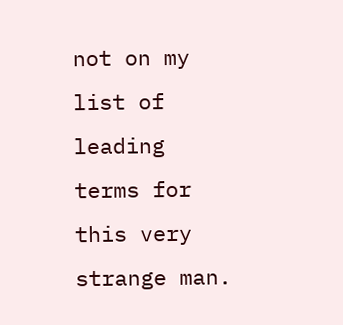not on my list of leading terms for this very strange man.